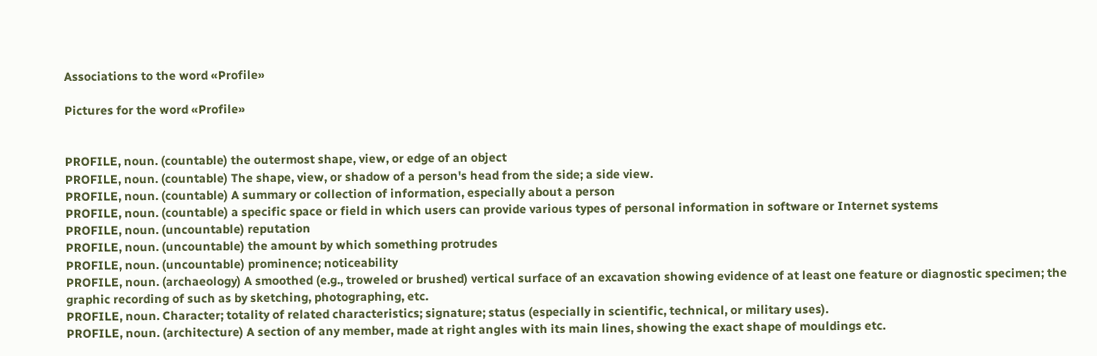Associations to the word «Profile»

Pictures for the word «Profile»


PROFILE, noun. (countable) the outermost shape, view, or edge of an object
PROFILE, noun. (countable) The shape, view, or shadow of a person's head from the side; a side view.
PROFILE, noun. (countable) A summary or collection of information, especially about a person
PROFILE, noun. (countable) a specific space or field in which users can provide various types of personal information in software or Internet systems
PROFILE, noun. (uncountable) reputation
PROFILE, noun. (uncountable) the amount by which something protrudes
PROFILE, noun. (uncountable) prominence; noticeability
PROFILE, noun. (archaeology) A smoothed (e.g., troweled or brushed) vertical surface of an excavation showing evidence of at least one feature or diagnostic specimen; the graphic recording of such as by sketching, photographing, etc.
PROFILE, noun. Character; totality of related characteristics; signature; status (especially in scientific, technical, or military uses).
PROFILE, noun. (architecture) A section of any member, made at right angles with its main lines, showing the exact shape of mouldings etc.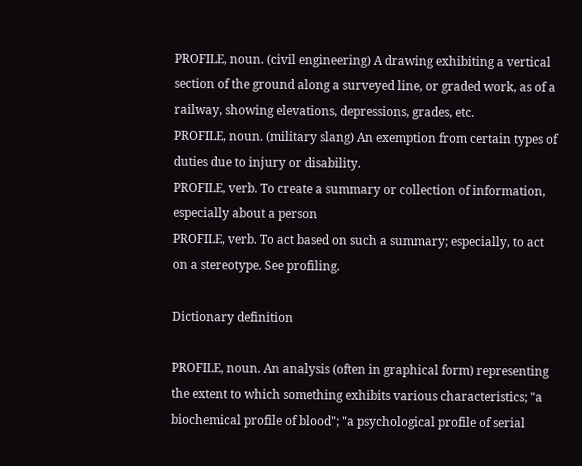PROFILE, noun. (civil engineering) A drawing exhibiting a vertical section of the ground along a surveyed line, or graded work, as of a railway, showing elevations, depressions, grades, etc.
PROFILE, noun. (military slang) An exemption from certain types of duties due to injury or disability.
PROFILE, verb. To create a summary or collection of information, especially about a person
PROFILE, verb. To act based on such a summary; especially, to act on a stereotype. See profiling.

Dictionary definition

PROFILE, noun. An analysis (often in graphical form) representing the extent to which something exhibits various characteristics; "a biochemical profile of blood"; "a psychological profile of serial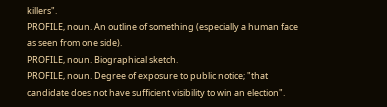killers".
PROFILE, noun. An outline of something (especially a human face as seen from one side).
PROFILE, noun. Biographical sketch.
PROFILE, noun. Degree of exposure to public notice; "that candidate does not have sufficient visibility to win an election".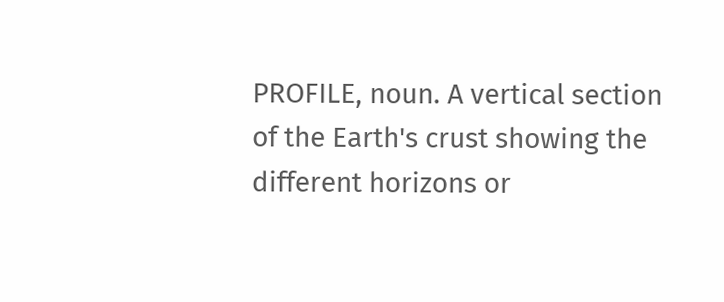PROFILE, noun. A vertical section of the Earth's crust showing the different horizons or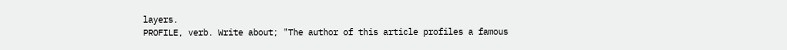layers.
PROFILE, verb. Write about; "The author of this article profiles a famous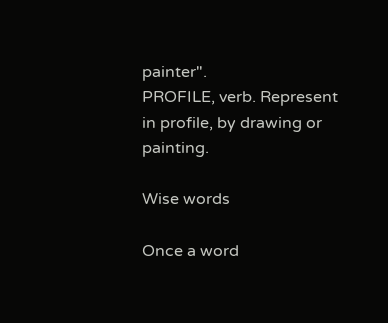painter".
PROFILE, verb. Represent in profile, by drawing or painting.

Wise words

Once a word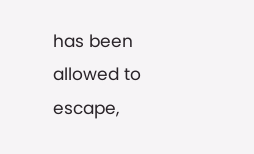has been allowed to escape,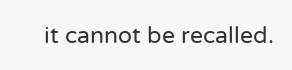it cannot be recalled.